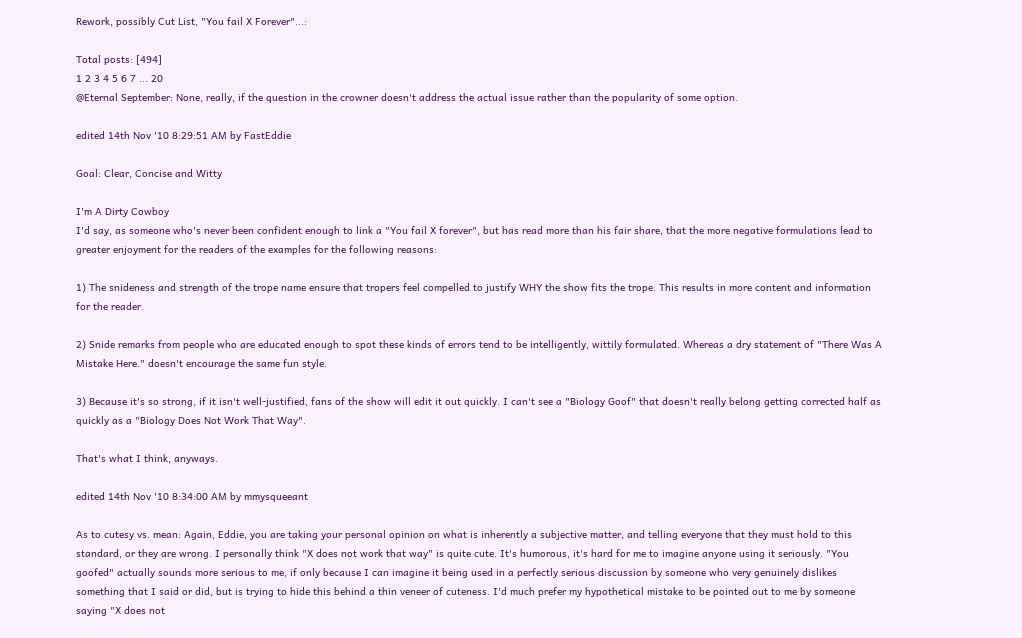Rework, possibly Cut List, "You fail X Forever"...:

Total posts: [494]
1 2 3 4 5 6 7 ... 20
@Eternal September: None, really, if the question in the crowner doesn't address the actual issue rather than the popularity of some option.

edited 14th Nov '10 8:29:51 AM by FastEddie

Goal: Clear, Concise and Witty

I'm A Dirty Cowboy
I'd say, as someone who's never been confident enough to link a "You fail X forever", but has read more than his fair share, that the more negative formulations lead to greater enjoyment for the readers of the examples for the following reasons:

1) The snideness and strength of the trope name ensure that tropers feel compelled to justify WHY the show fits the trope. This results in more content and information for the reader.

2) Snide remarks from people who are educated enough to spot these kinds of errors tend to be intelligently, wittily formulated. Whereas a dry statement of "There Was A Mistake Here." doesn't encourage the same fun style.

3) Because it's so strong, if it isn't well-justified, fans of the show will edit it out quickly. I can't see a "Biology Goof" that doesn't really belong getting corrected half as quickly as a "Biology Does Not Work That Way".

That's what I think, anyways.

edited 14th Nov '10 8:34:00 AM by mmysqueeant

As to cutesy vs. mean: Again, Eddie, you are taking your personal opinion on what is inherently a subjective matter, and telling everyone that they must hold to this standard, or they are wrong. I personally think "X does not work that way" is quite cute. It's humorous, it's hard for me to imagine anyone using it seriously. "You goofed" actually sounds more serious to me, if only because I can imagine it being used in a perfectly serious discussion by someone who very genuinely dislikes something that I said or did, but is trying to hide this behind a thin veneer of cuteness. I'd much prefer my hypothetical mistake to be pointed out to me by someone saying "X does not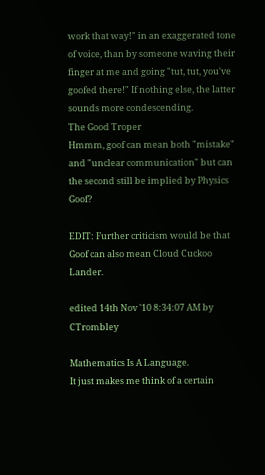work that way!" in an exaggerated tone of voice, than by someone waving their finger at me and going "tut, tut, you've goofed there!" If nothing else, the latter sounds more condescending.
The Good Troper
Hmmm, goof can mean both "mistake" and "unclear communication" but can the second still be implied by Physics Goof?

EDIT: Further criticism would be that Goof can also mean Cloud Cuckoo Lander.

edited 14th Nov '10 8:34:07 AM by CTrombley

Mathematics Is A Language.
It just makes me think of a certain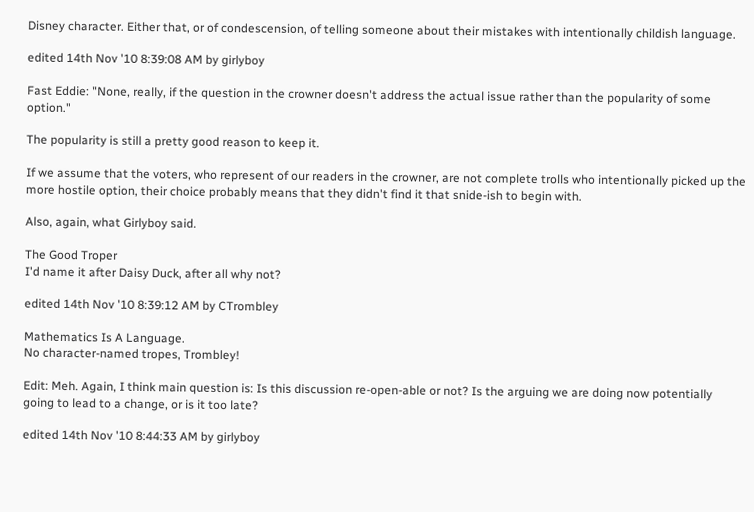Disney character. Either that, or of condescension, of telling someone about their mistakes with intentionally childish language.

edited 14th Nov '10 8:39:08 AM by girlyboy

Fast Eddie: "None, really, if the question in the crowner doesn't address the actual issue rather than the popularity of some option."

The popularity is still a pretty good reason to keep it.

If we assume that the voters, who represent of our readers in the crowner, are not complete trolls who intentionally picked up the more hostile option, their choice probably means that they didn't find it that snide-ish to begin with.

Also, again, what Girlyboy said.

The Good Troper
I'd name it after Daisy Duck, after all why not?

edited 14th Nov '10 8:39:12 AM by CTrombley

Mathematics Is A Language.
No character-named tropes, Trombley!

Edit: Meh. Again, I think main question is: Is this discussion re-open-able or not? Is the arguing we are doing now potentially going to lead to a change, or is it too late?

edited 14th Nov '10 8:44:33 AM by girlyboy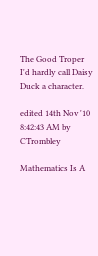The Good Troper
I'd hardly call Daisy Duck a character.

edited 14th Nov '10 8:42:43 AM by CTrombley

Mathematics Is A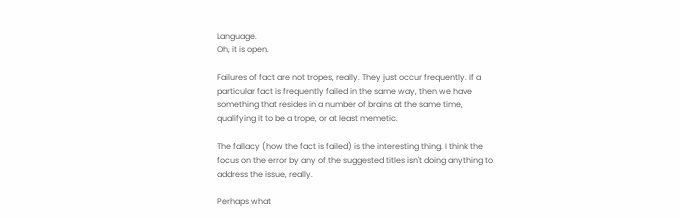Language.
Oh, it is open.

Failures of fact are not tropes, really. They just occur frequently. If a particular fact is frequently failed in the same way, then we have something that resides in a number of brains at the same time, qualifying it to be a trope, or at least memetic.

The fallacy (how the fact is failed) is the interesting thing. I think the focus on the error by any of the suggested titles isn't doing anything to address the issue, really.

Perhaps what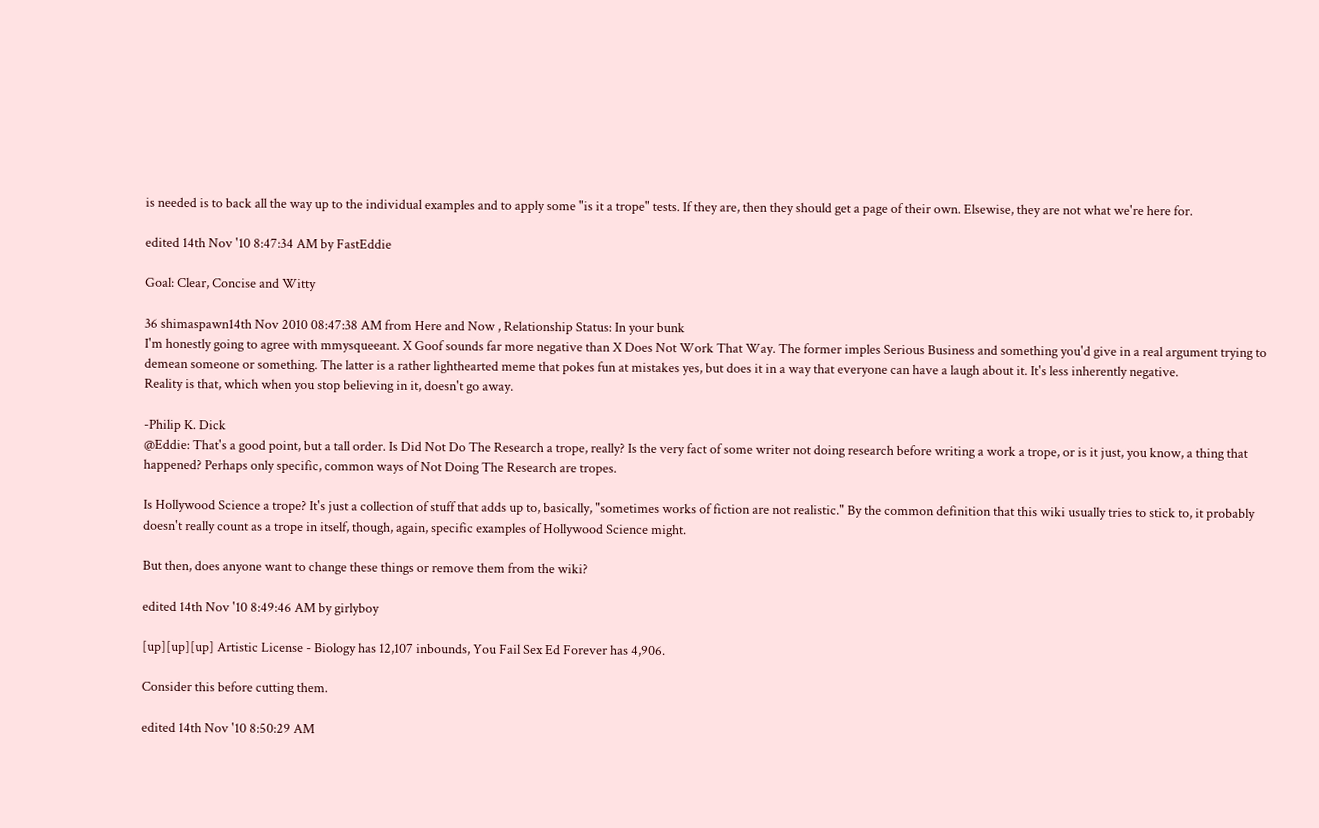is needed is to back all the way up to the individual examples and to apply some "is it a trope" tests. If they are, then they should get a page of their own. Elsewise, they are not what we're here for.

edited 14th Nov '10 8:47:34 AM by FastEddie

Goal: Clear, Concise and Witty

36 shimaspawn14th Nov 2010 08:47:38 AM from Here and Now , Relationship Status: In your bunk
I'm honestly going to agree with mmysqueeant. X Goof sounds far more negative than X Does Not Work That Way. The former imples Serious Business and something you'd give in a real argument trying to demean someone or something. The latter is a rather lighthearted meme that pokes fun at mistakes yes, but does it in a way that everyone can have a laugh about it. It's less inherently negative.
Reality is that, which when you stop believing in it, doesn't go away.

-Philip K. Dick
@Eddie: That's a good point, but a tall order. Is Did Not Do The Research a trope, really? Is the very fact of some writer not doing research before writing a work a trope, or is it just, you know, a thing that happened? Perhaps only specific, common ways of Not Doing The Research are tropes.

Is Hollywood Science a trope? It's just a collection of stuff that adds up to, basically, "sometimes works of fiction are not realistic." By the common definition that this wiki usually tries to stick to, it probably doesn't really count as a trope in itself, though, again, specific examples of Hollywood Science might.

But then, does anyone want to change these things or remove them from the wiki?

edited 14th Nov '10 8:49:46 AM by girlyboy

[up][up][up] Artistic License - Biology has 12,107 inbounds, You Fail Sex Ed Forever has 4,906.

Consider this before cutting them.

edited 14th Nov '10 8:50:29 AM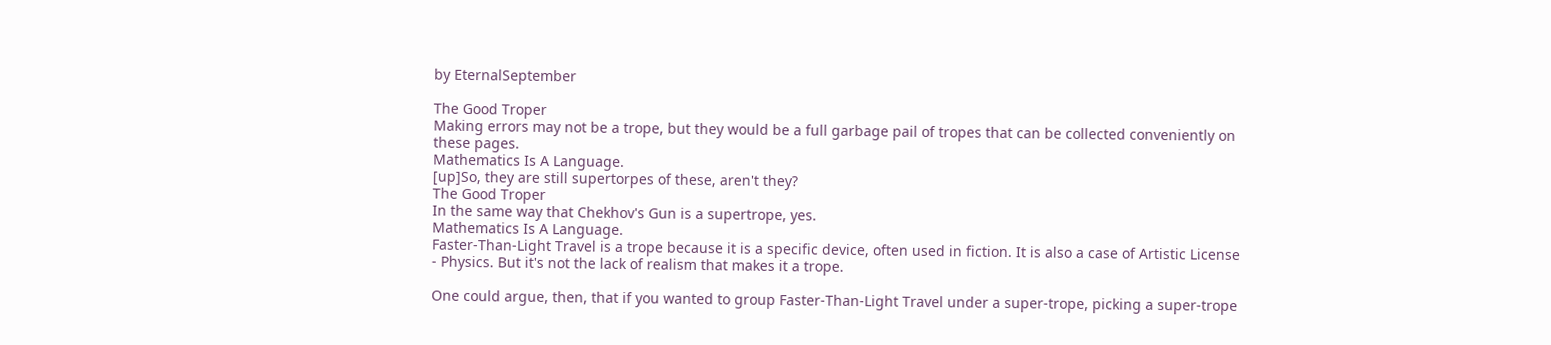by EternalSeptember

The Good Troper
Making errors may not be a trope, but they would be a full garbage pail of tropes that can be collected conveniently on these pages.
Mathematics Is A Language.
[up]So, they are still supertorpes of these, aren't they?
The Good Troper
In the same way that Chekhov's Gun is a supertrope, yes.
Mathematics Is A Language.
Faster-Than-Light Travel is a trope because it is a specific device, often used in fiction. It is also a case of Artistic License - Physics. But it's not the lack of realism that makes it a trope.

One could argue, then, that if you wanted to group Faster-Than-Light Travel under a super-trope, picking a super-trope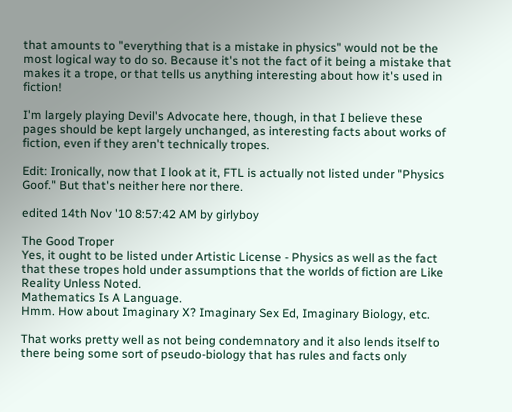that amounts to "everything that is a mistake in physics" would not be the most logical way to do so. Because it's not the fact of it being a mistake that makes it a trope, or that tells us anything interesting about how it's used in fiction!

I'm largely playing Devil's Advocate here, though, in that I believe these pages should be kept largely unchanged, as interesting facts about works of fiction, even if they aren't technically tropes.

Edit: Ironically, now that I look at it, FTL is actually not listed under "Physics Goof." But that's neither here nor there.

edited 14th Nov '10 8:57:42 AM by girlyboy

The Good Troper
Yes, it ought to be listed under Artistic License - Physics as well as the fact that these tropes hold under assumptions that the worlds of fiction are Like Reality Unless Noted.
Mathematics Is A Language.
Hmm. How about Imaginary X? Imaginary Sex Ed, Imaginary Biology, etc.

That works pretty well as not being condemnatory and it also lends itself to there being some sort of pseudo-biology that has rules and facts only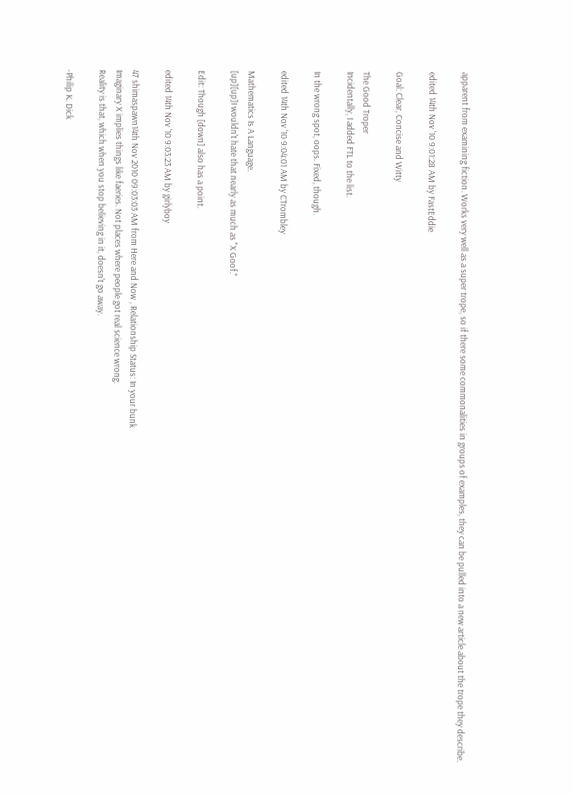apparent from examining fiction. Works very well as a super trope, so if there some commonalities in groups of examples, they can be pulled into a new article about the trope they describe.

edited 14th Nov '10 9:01:28 AM by FastEddie

Goal: Clear, Concise and Witty

The Good Troper
Incidentally, I added FTL to the list.

In the wrong spot, oops. Fixed, though.

edited 14th Nov '10 9:04:01 AM by CTrombley

Mathematics Is A Language.
[up][up]I wouldn't hate that nearly as much as "X Goof."

Edit: Though [down] also has a point.

edited 14th Nov '10 9:03:23 AM by girlyboy

47 shimaspawn14th Nov 2010 09:03:03 AM from Here and Now , Relationship Status: In your bunk
Imaginary X implies things like faeries. Not places where people got real science wrong.
Reality is that, which when you stop believing in it, doesn't go away.

-Philip K. Dick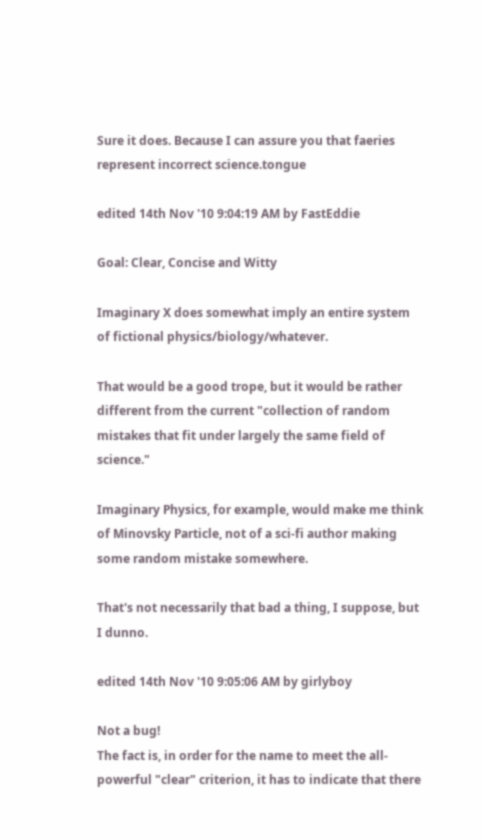Sure it does. Because I can assure you that faeries represent incorrect science.tongue

edited 14th Nov '10 9:04:19 AM by FastEddie

Goal: Clear, Concise and Witty

Imaginary X does somewhat imply an entire system of fictional physics/biology/whatever.

That would be a good trope, but it would be rather different from the current "collection of random mistakes that fit under largely the same field of science."

Imaginary Physics, for example, would make me think of Minovsky Particle, not of a sci-fi author making some random mistake somewhere.

That's not necessarily that bad a thing, I suppose, but I dunno.

edited 14th Nov '10 9:05:06 AM by girlyboy

Not a bug!
The fact is, in order for the name to meet the all-powerful "clear" criterion, it has to indicate that there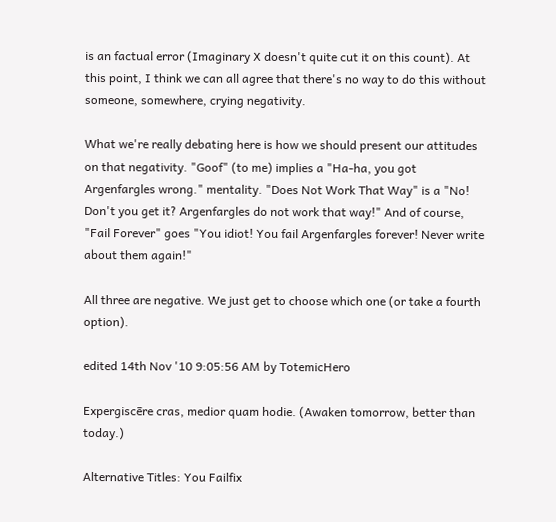is an factual error (Imaginary X doesn't quite cut it on this count). At this point, I think we can all agree that there's no way to do this without someone, somewhere, crying negativity.

What we're really debating here is how we should present our attitudes on that negativity. "Goof" (to me) implies a "Ha-ha, you got Argenfargles wrong." mentality. "Does Not Work That Way" is a "No! Don't you get it? Argenfargles do not work that way!" And of course, "Fail Forever" goes "You idiot! You fail Argenfargles forever! Never write about them again!"

All three are negative. We just get to choose which one (or take a fourth option).

edited 14th Nov '10 9:05:56 AM by TotemicHero

Expergiscēre cras, medior quam hodie. (Awaken tomorrow, better than today.)

Alternative Titles: You Failfix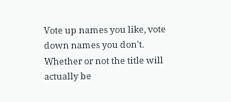Vote up names you like, vote down names you don't. Whether or not the title will actually be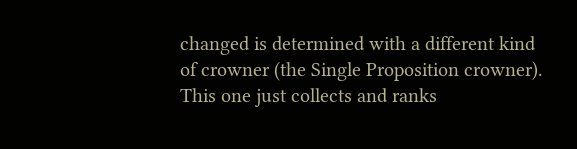changed is determined with a different kind of crowner (the Single Proposition crowner). This one just collects and ranks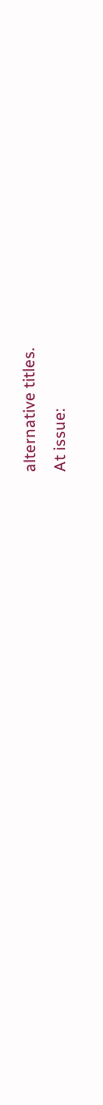alternative titles.
At issue: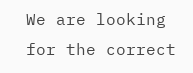We are looking for the correct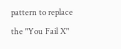pattern to replace the "You Fail X"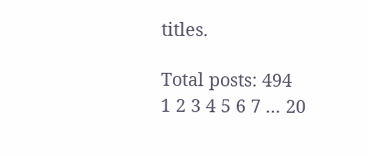titles.

Total posts: 494
1 2 3 4 5 6 7 ... 20